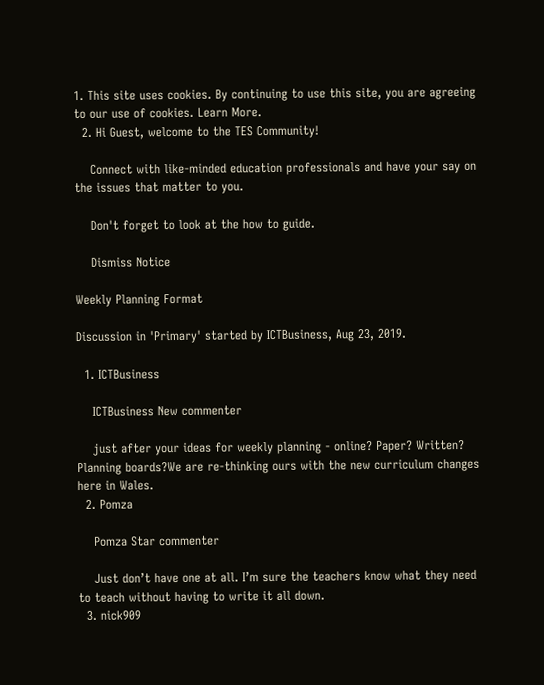1. This site uses cookies. By continuing to use this site, you are agreeing to our use of cookies. Learn More.
  2. Hi Guest, welcome to the TES Community!

    Connect with like-minded education professionals and have your say on the issues that matter to you.

    Don't forget to look at the how to guide.

    Dismiss Notice

Weekly Planning Format

Discussion in 'Primary' started by ICTBusiness, Aug 23, 2019.

  1. ICTBusiness

    ICTBusiness New commenter

    just after your ideas for weekly planning - online? Paper? Written? Planning boards?We are re-thinking ours with the new curriculum changes here in Wales.
  2. Pomza

    Pomza Star commenter

    Just don’t have one at all. I’m sure the teachers know what they need to teach without having to write it all down.
  3. nick909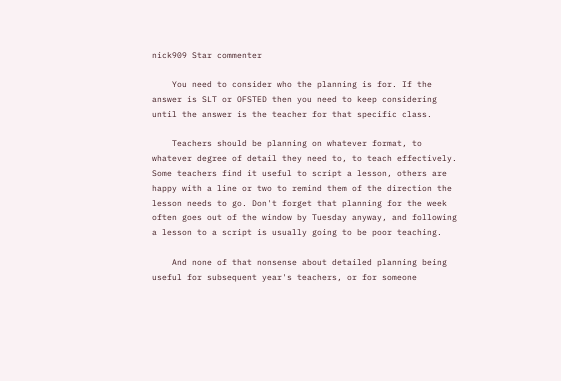nick909 Star commenter

    You need to consider who the planning is for. If the answer is SLT or OFSTED then you need to keep considering until the answer is the teacher for that specific class.

    Teachers should be planning on whatever format, to whatever degree of detail they need to, to teach effectively. Some teachers find it useful to script a lesson, others are happy with a line or two to remind them of the direction the lesson needs to go. Don't forget that planning for the week often goes out of the window by Tuesday anyway, and following a lesson to a script is usually going to be poor teaching.

    And none of that nonsense about detailed planning being useful for subsequent year's teachers, or for someone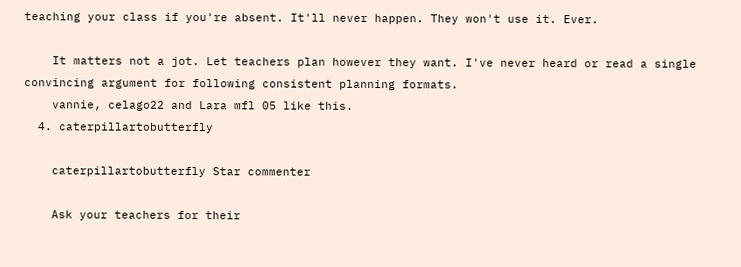teaching your class if you're absent. It'll never happen. They won't use it. Ever.

    It matters not a jot. Let teachers plan however they want. I've never heard or read a single convincing argument for following consistent planning formats.
    vannie, celago22 and Lara mfl 05 like this.
  4. caterpillartobutterfly

    caterpillartobutterfly Star commenter

    Ask your teachers for their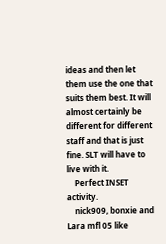ideas and then let them use the one that suits them best. It will almost certainly be different for different staff and that is just fine. SLT will have to live with it.
    Perfect INSET activity.
    nick909, bonxie and Lara mfl 05 like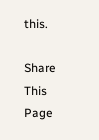this.

Share This Page